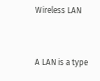Wireless LAN


A LAN is a type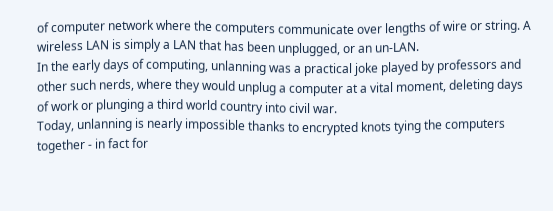of computer network where the computers communicate over lengths of wire or string. A wireless LAN is simply a LAN that has been unplugged, or an un-LAN.
In the early days of computing, unlanning was a practical joke played by professors and other such nerds, where they would unplug a computer at a vital moment, deleting days of work or plunging a third world country into civil war.
Today, unlanning is nearly impossible thanks to encrypted knots tying the computers together - in fact for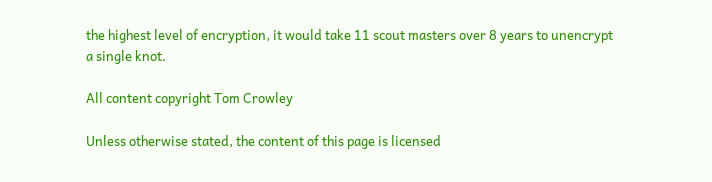the highest level of encryption, it would take 11 scout masters over 8 years to unencrypt a single knot.

All content copyright Tom Crowley

Unless otherwise stated, the content of this page is licensed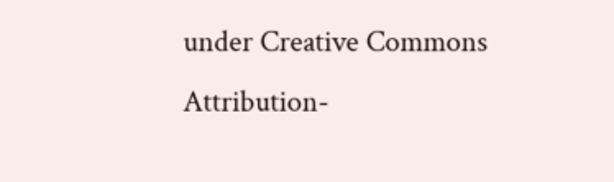under Creative Commons Attribution-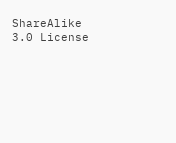ShareAlike 3.0 License